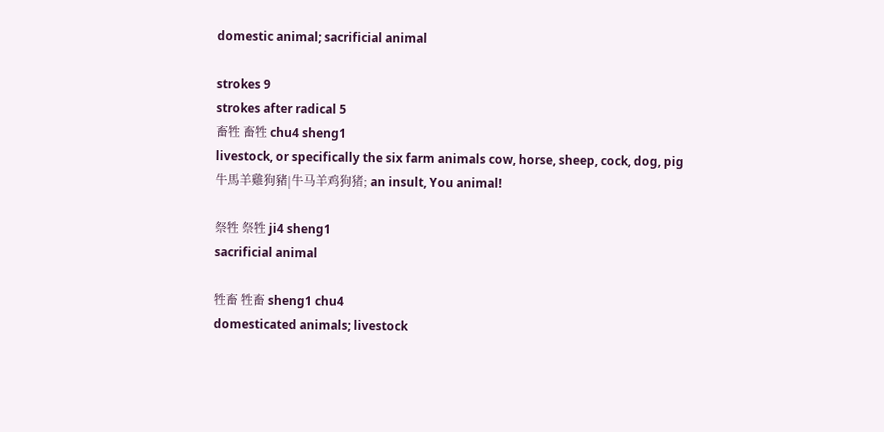domestic animal; sacrificial animal

strokes 9
strokes after radical 5
畜牲 畜牲 chu4 sheng1
livestock, or specifically the six farm animals cow, horse, sheep, cock, dog, pig 牛馬羊雞狗豬|牛马羊鸡狗猪; an insult, You animal!

祭牲 祭牲 ji4 sheng1
sacrificial animal

牲畜 牲畜 sheng1 chu4
domesticated animals; livestock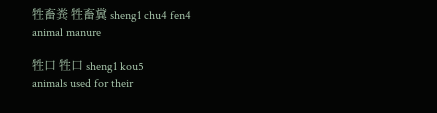牲畜粪 牲畜糞 sheng1 chu4 fen4
animal manure

牲口 牲口 sheng1 kou5
animals used for their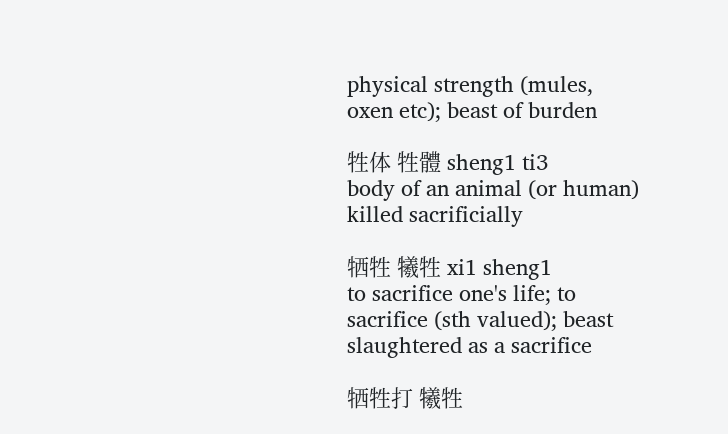physical strength (mules, oxen etc); beast of burden

牲体 牲體 sheng1 ti3
body of an animal (or human) killed sacrificially

牺牲 犧牲 xi1 sheng1
to sacrifice one's life; to sacrifice (sth valued); beast slaughtered as a sacrifice

牺牲打 犧牲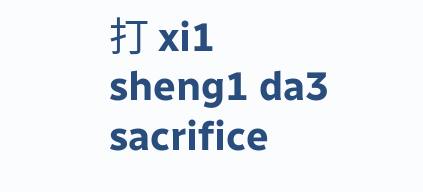打 xi1 sheng1 da3
sacrifice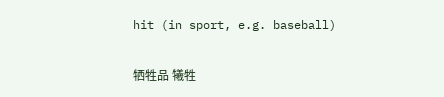hit (in sport, e.g. baseball)

牺牲品 犧牲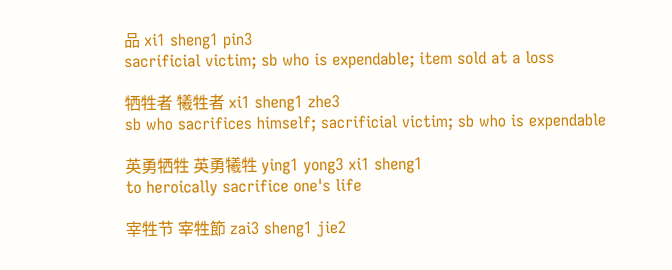品 xi1 sheng1 pin3
sacrificial victim; sb who is expendable; item sold at a loss

牺牲者 犧牲者 xi1 sheng1 zhe3
sb who sacrifices himself; sacrificial victim; sb who is expendable

英勇牺牲 英勇犧牲 ying1 yong3 xi1 sheng1
to heroically sacrifice one's life

宰牲节 宰牲節 zai3 sheng1 jie2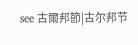see 古爾邦節|古尔邦节